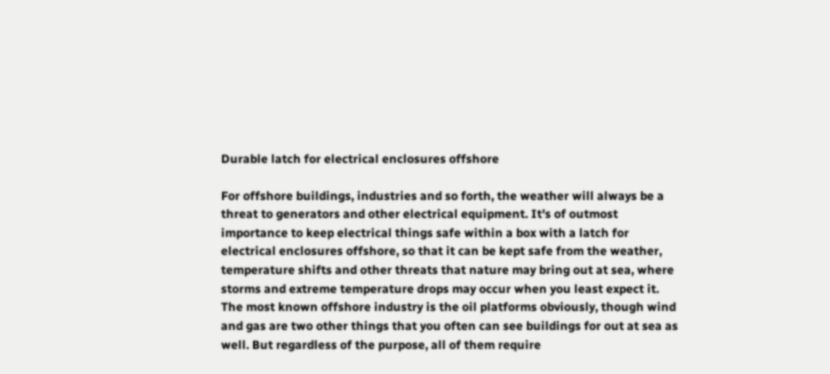Durable latch for electrical enclosures offshore

For offshore buildings, industries and so forth, the weather will always be a threat to generators and other electrical equipment. It's of outmost importance to keep electrical things safe within a box with a latch for electrical enclosures offshore, so that it can be kept safe from the weather, temperature shifts and other threats that nature may bring out at sea, where storms and extreme temperature drops may occur when you least expect it. The most known offshore industry is the oil platforms obviously, though wind and gas are two other things that you often can see buildings for out at sea as well. But regardless of the purpose, all of them require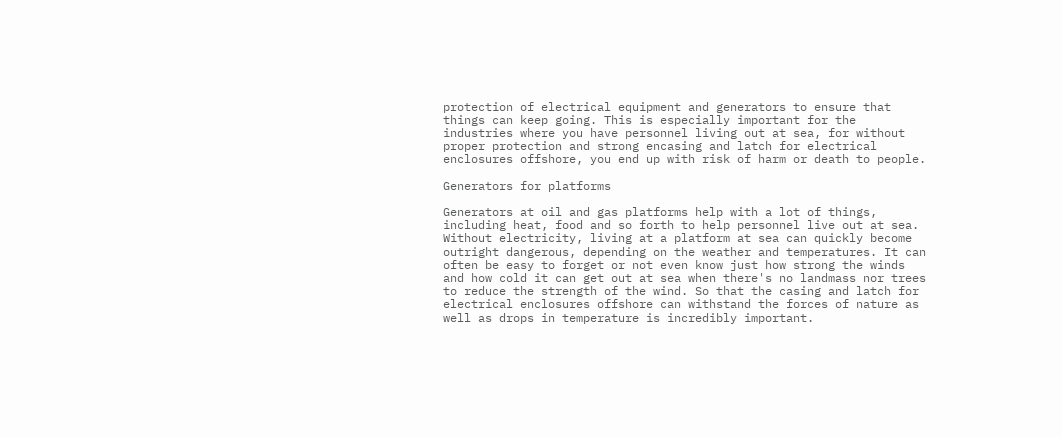protection of electrical equipment and generators to ensure that things can keep going. This is especially important for the industries where you have personnel living out at sea, for without proper protection and strong encasing and latch for electrical enclosures offshore, you end up with risk of harm or death to people.

Generators for platforms

Generators at oil and gas platforms help with a lot of things, including heat, food and so forth to help personnel live out at sea. Without electricity, living at a platform at sea can quickly become outright dangerous, depending on the weather and temperatures. It can often be easy to forget or not even know just how strong the winds and how cold it can get out at sea when there's no landmass nor trees to reduce the strength of the wind. So that the casing and latch for electrical enclosures offshore can withstand the forces of nature as well as drops in temperature is incredibly important.